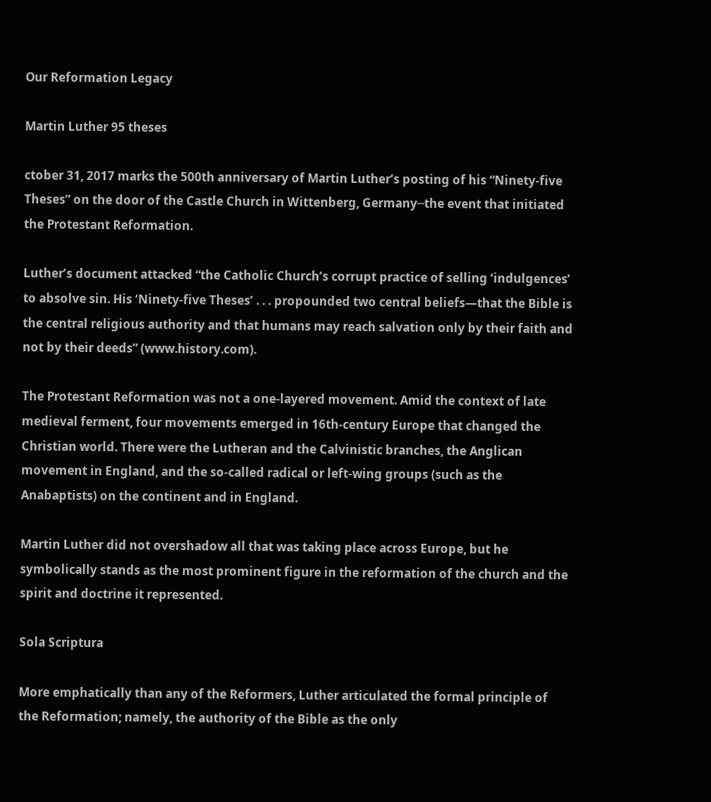Our Reformation Legacy

Martin Luther 95 theses

ctober 31, 2017 marks the 500th anniversary of Martin Luther’s posting of his “Ninety-five Theses” on the door of the Castle Church in Wittenberg, Germany─the event that initiated the Protestant Reformation.

Luther’s document attacked “the Catholic Church’s corrupt practice of selling ‘indulgences’ to absolve sin. His ‘Ninety-five Theses’ . . . propounded two central beliefs—that the Bible is the central religious authority and that humans may reach salvation only by their faith and not by their deeds” (www.history.com).

The Protestant Reformation was not a one-layered movement. Amid the context of late medieval ferment, four movements emerged in 16th-century Europe that changed the Christian world. There were the Lutheran and the Calvinistic branches, the Anglican movement in England, and the so-called radical or left-wing groups (such as the Anabaptists) on the continent and in England.

Martin Luther did not overshadow all that was taking place across Europe, but he symbolically stands as the most prominent figure in the reformation of the church and the spirit and doctrine it represented.

Sola Scriptura

More emphatically than any of the Reformers, Luther articulated the formal principle of the Reformation; namely, the authority of the Bible as the only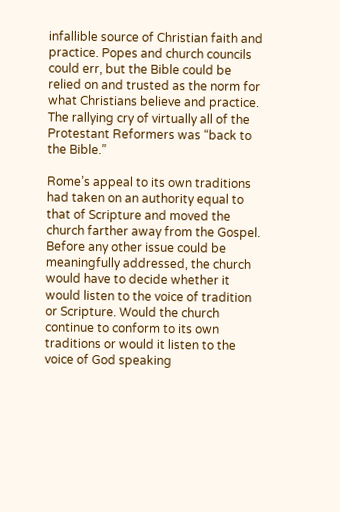infallible source of Christian faith and practice. Popes and church councils could err, but the Bible could be relied on and trusted as the norm for what Christians believe and practice. The rallying cry of virtually all of the Protestant Reformers was “back to the Bible.”

Rome’s appeal to its own traditions had taken on an authority equal to that of Scripture and moved the church farther away from the Gospel. Before any other issue could be meaningfully addressed, the church would have to decide whether it would listen to the voice of tradition or Scripture. Would the church continue to conform to its own traditions or would it listen to the voice of God speaking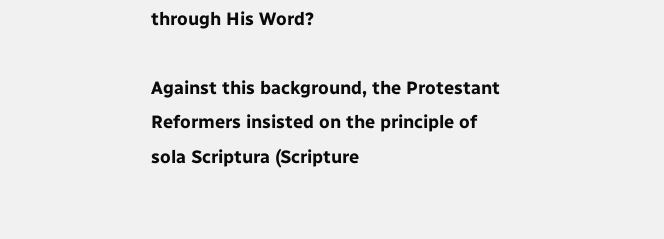through His Word?

Against this background, the Protestant Reformers insisted on the principle of sola Scriptura (Scripture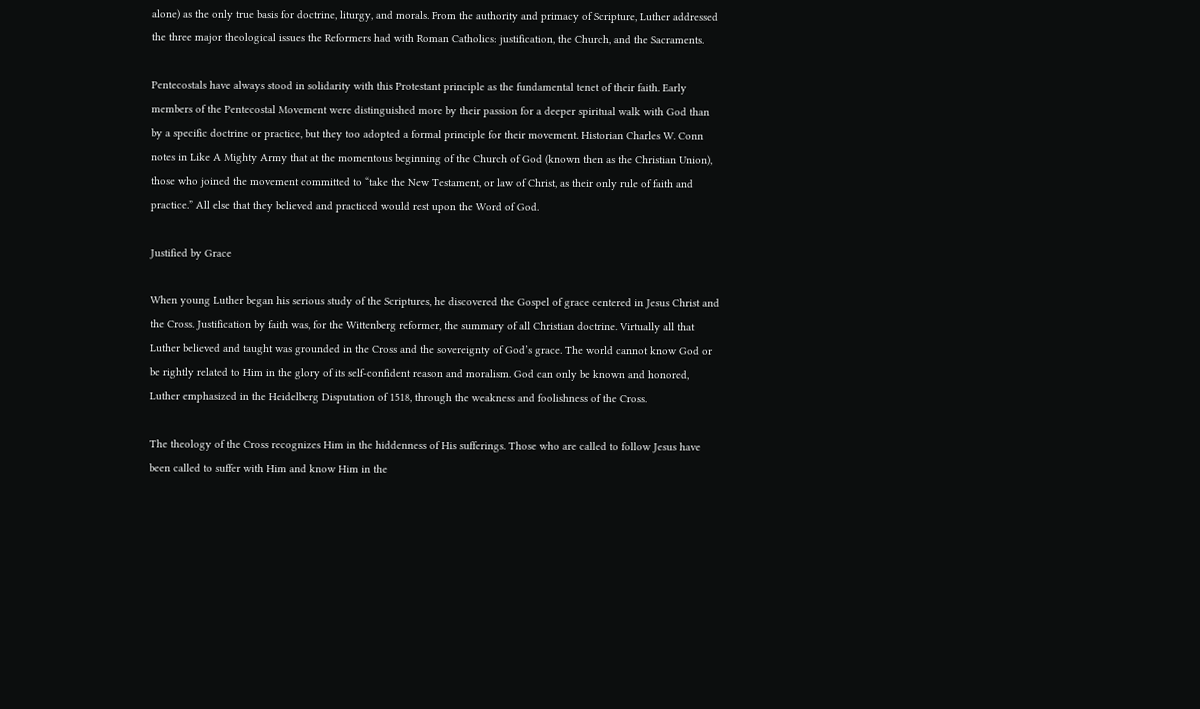alone) as the only true basis for doctrine, liturgy, and morals. From the authority and primacy of Scripture, Luther addressed the three major theological issues the Reformers had with Roman Catholics: justification, the Church, and the Sacraments.

Pentecostals have always stood in solidarity with this Protestant principle as the fundamental tenet of their faith. Early members of the Pentecostal Movement were distinguished more by their passion for a deeper spiritual walk with God than by a specific doctrine or practice, but they too adopted a formal principle for their movement. Historian Charles W. Conn notes in Like A Mighty Army that at the momentous beginning of the Church of God (known then as the Christian Union), those who joined the movement committed to “take the New Testament, or law of Christ, as their only rule of faith and practice.” All else that they believed and practiced would rest upon the Word of God.

Justified by Grace

When young Luther began his serious study of the Scriptures, he discovered the Gospel of grace centered in Jesus Christ and the Cross. Justification by faith was, for the Wittenberg reformer, the summary of all Christian doctrine. Virtually all that Luther believed and taught was grounded in the Cross and the sovereignty of God’s grace. The world cannot know God or be rightly related to Him in the glory of its self-confident reason and moralism. God can only be known and honored, Luther emphasized in the Heidelberg Disputation of 1518, through the weakness and foolishness of the Cross.

The theology of the Cross recognizes Him in the hiddenness of His sufferings. Those who are called to follow Jesus have been called to suffer with Him and know Him in the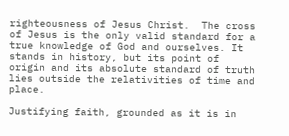righteousness of Jesus Christ.  The cross of Jesus is the only valid standard for a true knowledge of God and ourselves. It stands in history, but its point of origin and its absolute standard of truth lies outside the relativities of time and place.

Justifying faith, grounded as it is in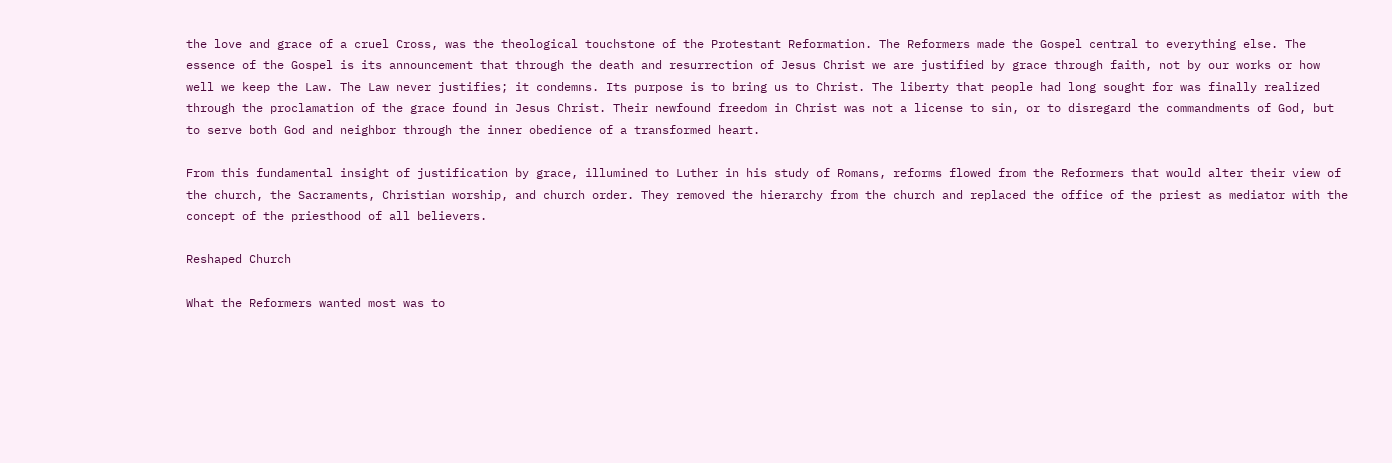the love and grace of a cruel Cross, was the theological touchstone of the Protestant Reformation. The Reformers made the Gospel central to everything else. The essence of the Gospel is its announcement that through the death and resurrection of Jesus Christ we are justified by grace through faith, not by our works or how well we keep the Law. The Law never justifies; it condemns. Its purpose is to bring us to Christ. The liberty that people had long sought for was finally realized through the proclamation of the grace found in Jesus Christ. Their newfound freedom in Christ was not a license to sin, or to disregard the commandments of God, but to serve both God and neighbor through the inner obedience of a transformed heart.

From this fundamental insight of justification by grace, illumined to Luther in his study of Romans, reforms flowed from the Reformers that would alter their view of the church, the Sacraments, Christian worship, and church order. They removed the hierarchy from the church and replaced the office of the priest as mediator with the concept of the priesthood of all believers.

Reshaped Church

What the Reformers wanted most was to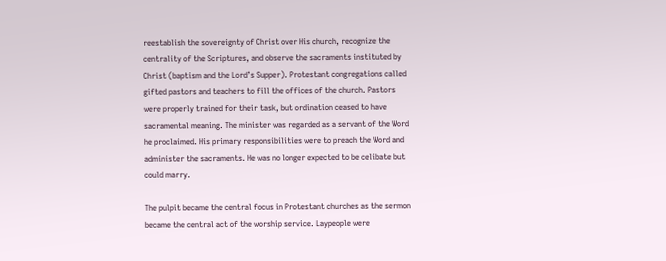reestablish the sovereignty of Christ over His church, recognize the centrality of the Scriptures, and observe the sacraments instituted by Christ (baptism and the Lord’s Supper). Protestant congregations called gifted pastors and teachers to fill the offices of the church. Pastors were properly trained for their task, but ordination ceased to have sacramental meaning. The minister was regarded as a servant of the Word he proclaimed. His primary responsibilities were to preach the Word and administer the sacraments. He was no longer expected to be celibate but could marry.

The pulpit became the central focus in Protestant churches as the sermon became the central act of the worship service. Laypeople were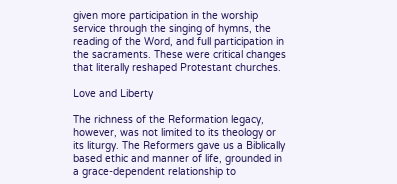given more participation in the worship service through the singing of hymns, the reading of the Word, and full participation in the sacraments. These were critical changes that literally reshaped Protestant churches.

Love and Liberty

The richness of the Reformation legacy, however, was not limited to its theology or its liturgy. The Reformers gave us a Biblically based ethic and manner of life, grounded in a grace-dependent relationship to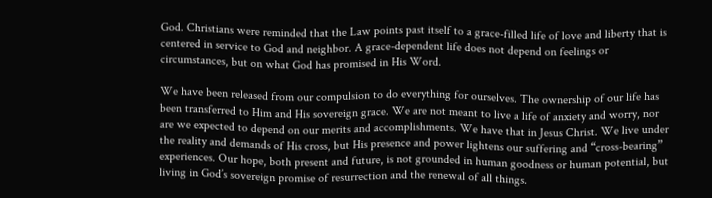God. Christians were reminded that the Law points past itself to a grace-filled life of love and liberty that is centered in service to God and neighbor. A grace-dependent life does not depend on feelings or circumstances, but on what God has promised in His Word.

We have been released from our compulsion to do everything for ourselves. The ownership of our life has been transferred to Him and His sovereign grace. We are not meant to live a life of anxiety and worry, nor are we expected to depend on our merits and accomplishments. We have that in Jesus Christ. We live under the reality and demands of His cross, but His presence and power lightens our suffering and “cross-bearing” experiences. Our hope, both present and future, is not grounded in human goodness or human potential, but living in God’s sovereign promise of resurrection and the renewal of all things.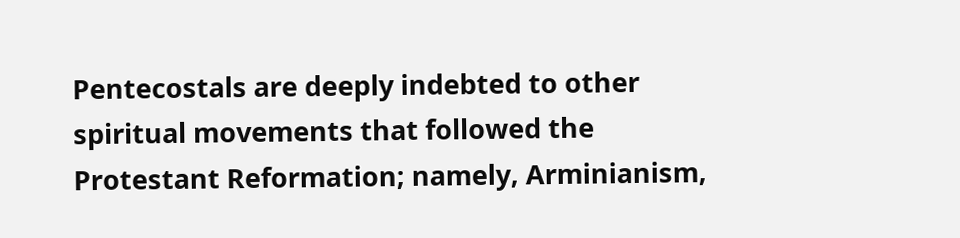Pentecostals are deeply indebted to other spiritual movements that followed the Protestant Reformation; namely, Arminianism,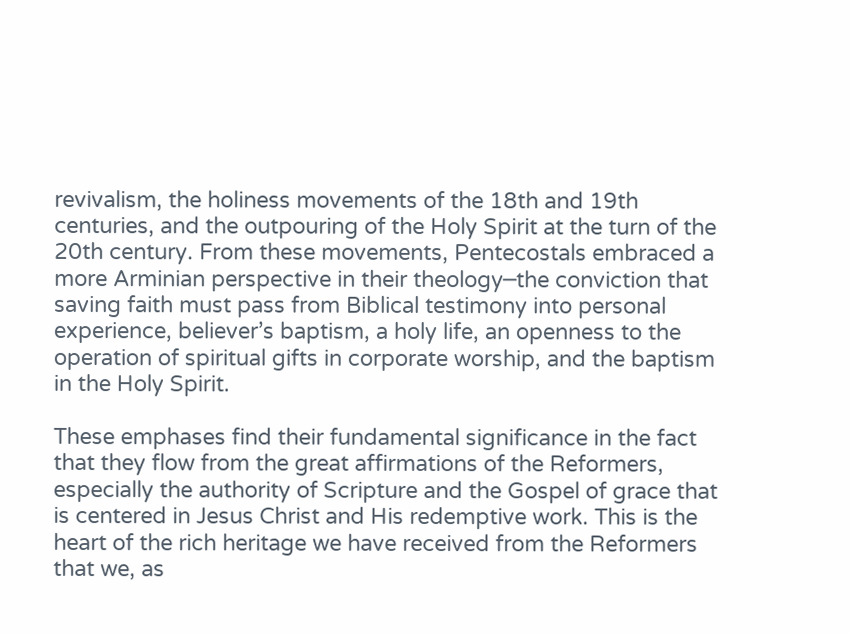revivalism, the holiness movements of the 18th and 19th centuries, and the outpouring of the Holy Spirit at the turn of the 20th century. From these movements, Pentecostals embraced a more Arminian perspective in their theology─the conviction that saving faith must pass from Biblical testimony into personal experience, believer’s baptism, a holy life, an openness to the operation of spiritual gifts in corporate worship, and the baptism in the Holy Spirit.

These emphases find their fundamental significance in the fact that they flow from the great affirmations of the Reformers, especially the authority of Scripture and the Gospel of grace that is centered in Jesus Christ and His redemptive work. This is the heart of the rich heritage we have received from the Reformers that we, as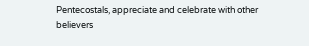Pentecostals, appreciate and celebrate with other believers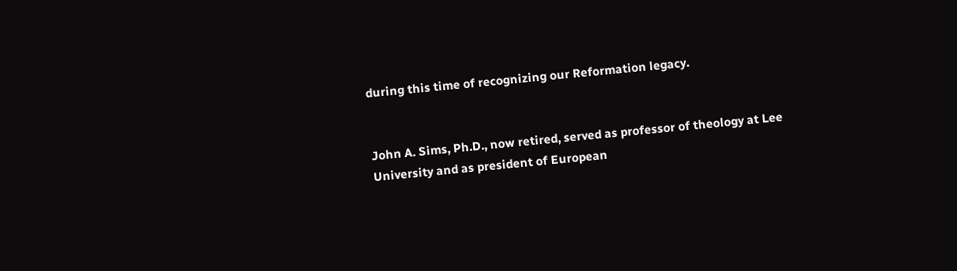during this time of recognizing our Reformation legacy.


John A. Sims, Ph.D., now retired, served as professor of theology at Lee University and as president of European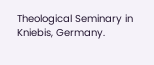Theological Seminary in Kniebis, Germany.